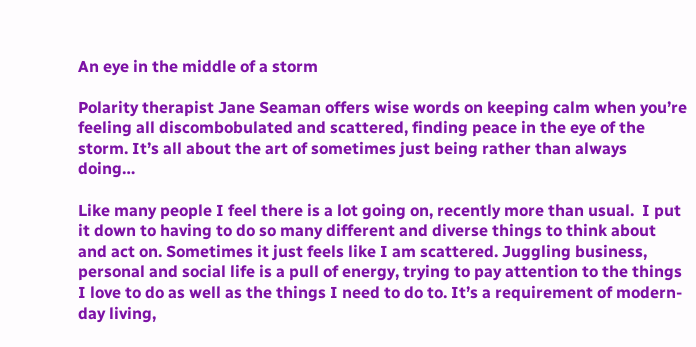An eye in the middle of a storm

Polarity therapist Jane Seaman offers wise words on keeping calm when you’re feeling all discombobulated and scattered, finding peace in the eye of the storm. It’s all about the art of sometimes just being rather than always doing…

Like many people I feel there is a lot going on, recently more than usual.  I put it down to having to do so many different and diverse things to think about and act on. Sometimes it just feels like I am scattered. Juggling business, personal and social life is a pull of energy, trying to pay attention to the things I love to do as well as the things I need to do to. It’s a requirement of modern-day living,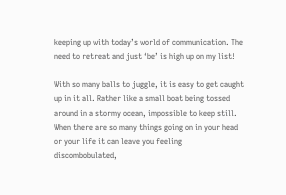keeping up with today’s world of communication. The need to retreat and just ‘be’ is high up on my list!

With so many balls to juggle, it is easy to get caught up in it all. Rather like a small boat being tossed around in a stormy ocean, impossible to keep still.  When there are so many things going on in your head or your life it can leave you feeling discombobulated,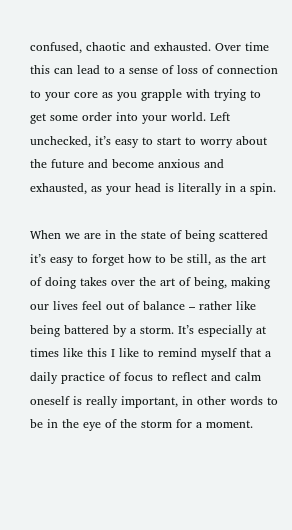confused, chaotic and exhausted. Over time this can lead to a sense of loss of connection to your core as you grapple with trying to get some order into your world. Left unchecked, it’s easy to start to worry about the future and become anxious and exhausted, as your head is literally in a spin.

When we are in the state of being scattered it’s easy to forget how to be still, as the art of doing takes over the art of being, making our lives feel out of balance – rather like being battered by a storm. It’s especially at times like this I like to remind myself that a daily practice of focus to reflect and calm oneself is really important, in other words to be in the eye of the storm for a moment.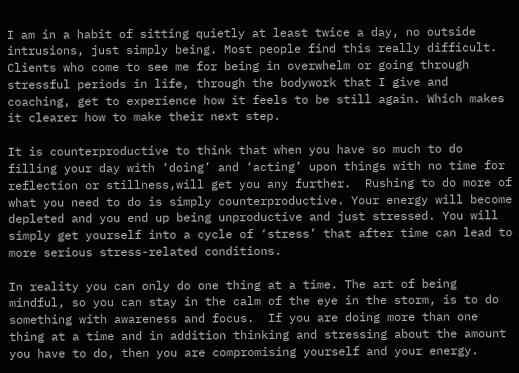I am in a habit of sitting quietly at least twice a day, no outside intrusions, just simply being. Most people find this really difficult. Clients who come to see me for being in overwhelm or going through stressful periods in life, through the bodywork that I give and coaching, get to experience how it feels to be still again. Which makes it clearer how to make their next step.

It is counterproductive to think that when you have so much to do filling your day with ‘doing’ and ‘acting’ upon things with no time for reflection or stillness,will get you any further.  Rushing to do more of what you need to do is simply counterproductive. Your energy will become depleted and you end up being unproductive and just stressed. You will simply get yourself into a cycle of ‘stress’ that after time can lead to more serious stress-related conditions.

In reality you can only do one thing at a time. The art of being mindful, so you can stay in the calm of the eye in the storm, is to do something with awareness and focus.  If you are doing more than one thing at a time and in addition thinking and stressing about the amount you have to do, then you are compromising yourself and your energy.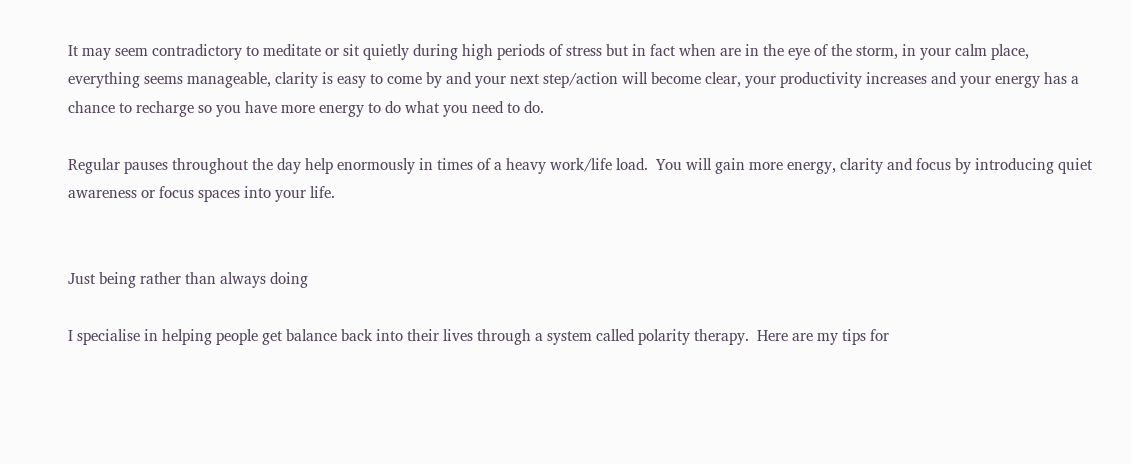It may seem contradictory to meditate or sit quietly during high periods of stress but in fact when are in the eye of the storm, in your calm place, everything seems manageable, clarity is easy to come by and your next step/action will become clear, your productivity increases and your energy has a chance to recharge so you have more energy to do what you need to do.

Regular pauses throughout the day help enormously in times of a heavy work/life load.  You will gain more energy, clarity and focus by introducing quiet awareness or focus spaces into your life.


Just being rather than always doing

I specialise in helping people get balance back into their lives through a system called polarity therapy.  Here are my tips for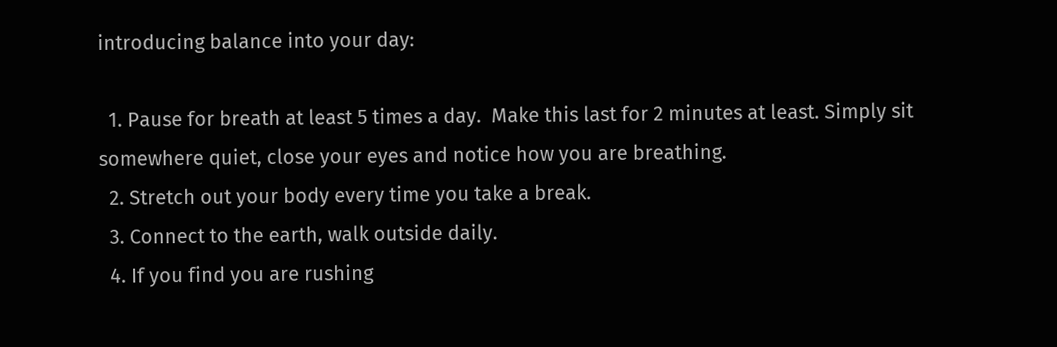introducing balance into your day:

  1. Pause for breath at least 5 times a day.  Make this last for 2 minutes at least. Simply sit somewhere quiet, close your eyes and notice how you are breathing.
  2. Stretch out your body every time you take a break.
  3. Connect to the earth, walk outside daily.
  4. If you find you are rushing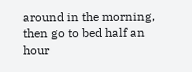around in the morning, then go to bed half an hour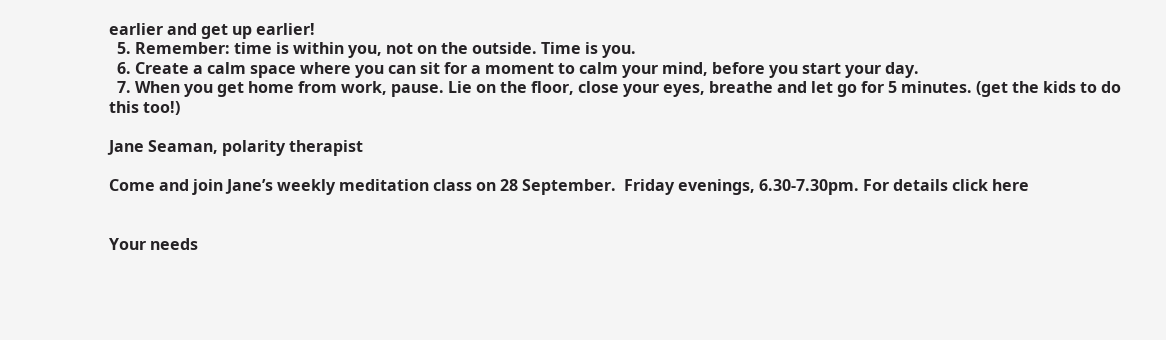earlier and get up earlier!
  5. Remember: time is within you, not on the outside. Time is you.
  6. Create a calm space where you can sit for a moment to calm your mind, before you start your day.
  7. When you get home from work, pause. Lie on the floor, close your eyes, breathe and let go for 5 minutes. (get the kids to do this too!)

Jane Seaman, polarity therapist

Come and join Jane’s weekly meditation class on 28 September.  Friday evenings, 6.30-7.30pm. For details click here


Your needs